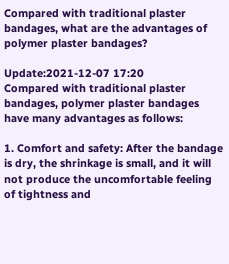Compared with traditional plaster bandages, what are the advantages of polymer plaster bandages?

Update:2021-12-07 17:20
Compared with traditional plaster bandages, polymer plaster bandages have many advantages as follows:

1. Comfort and safety: After the bandage is dry, the shrinkage is small, and it will not produce the uncomfortable feeling of tightness and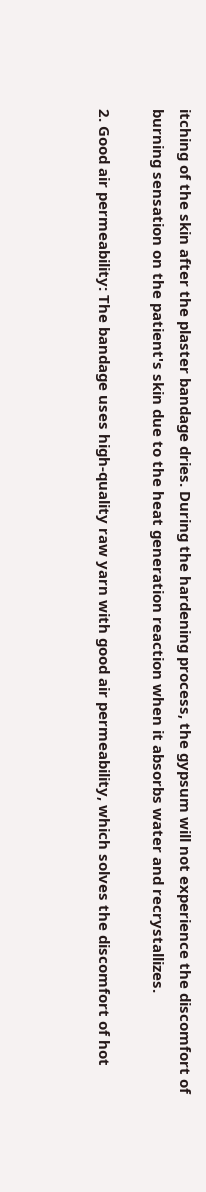itching of the skin after the plaster bandage dries. During the hardening process, the gypsum will not experience the discomfort of burning sensation on the patient's skin due to the heat generation reaction when it absorbs water and recrystallizes.

2. Good air permeability: The bandage uses high-quality raw yarn with good air permeability, which solves the discomfort of hot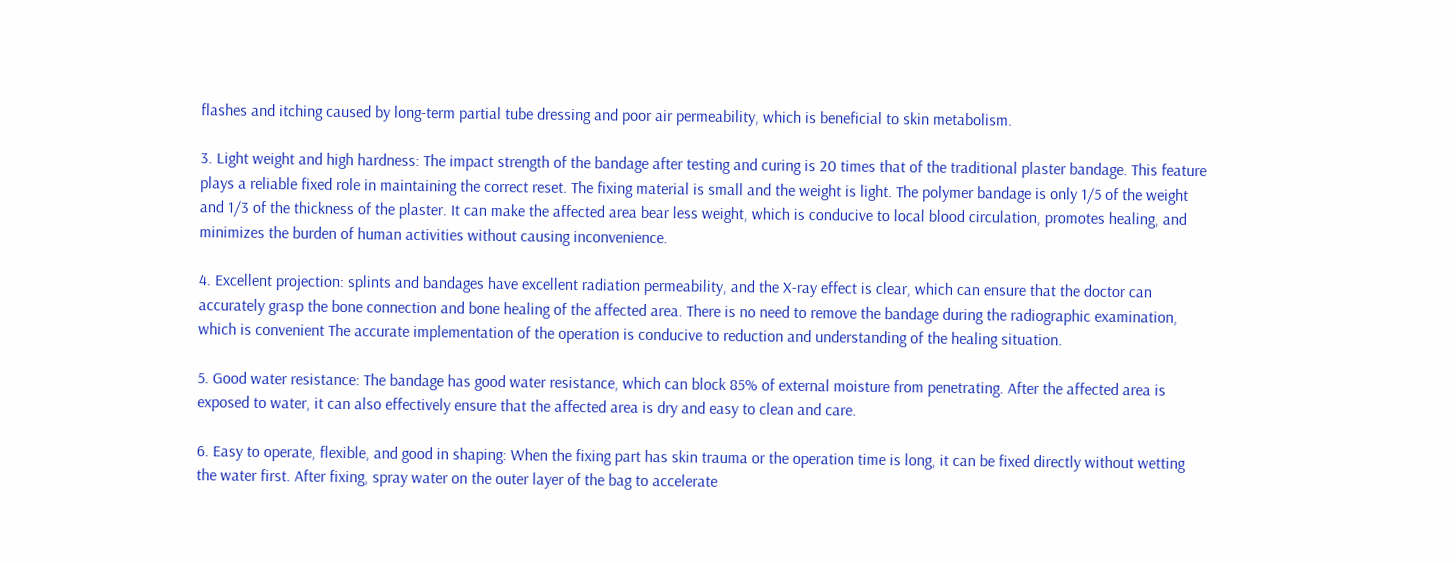flashes and itching caused by long-term partial tube dressing and poor air permeability, which is beneficial to skin metabolism.

3. Light weight and high hardness: The impact strength of the bandage after testing and curing is 20 times that of the traditional plaster bandage. This feature plays a reliable fixed role in maintaining the correct reset. The fixing material is small and the weight is light. The polymer bandage is only 1/5 of the weight and 1/3 of the thickness of the plaster. It can make the affected area bear less weight, which is conducive to local blood circulation, promotes healing, and minimizes the burden of human activities without causing inconvenience.

4. Excellent projection: splints and bandages have excellent radiation permeability, and the X-ray effect is clear, which can ensure that the doctor can accurately grasp the bone connection and bone healing of the affected area. There is no need to remove the bandage during the radiographic examination, which is convenient The accurate implementation of the operation is conducive to reduction and understanding of the healing situation.

5. Good water resistance: The bandage has good water resistance, which can block 85% of external moisture from penetrating. After the affected area is exposed to water, it can also effectively ensure that the affected area is dry and easy to clean and care.

6. Easy to operate, flexible, and good in shaping: When the fixing part has skin trauma or the operation time is long, it can be fixed directly without wetting the water first. After fixing, spray water on the outer layer of the bag to accelerate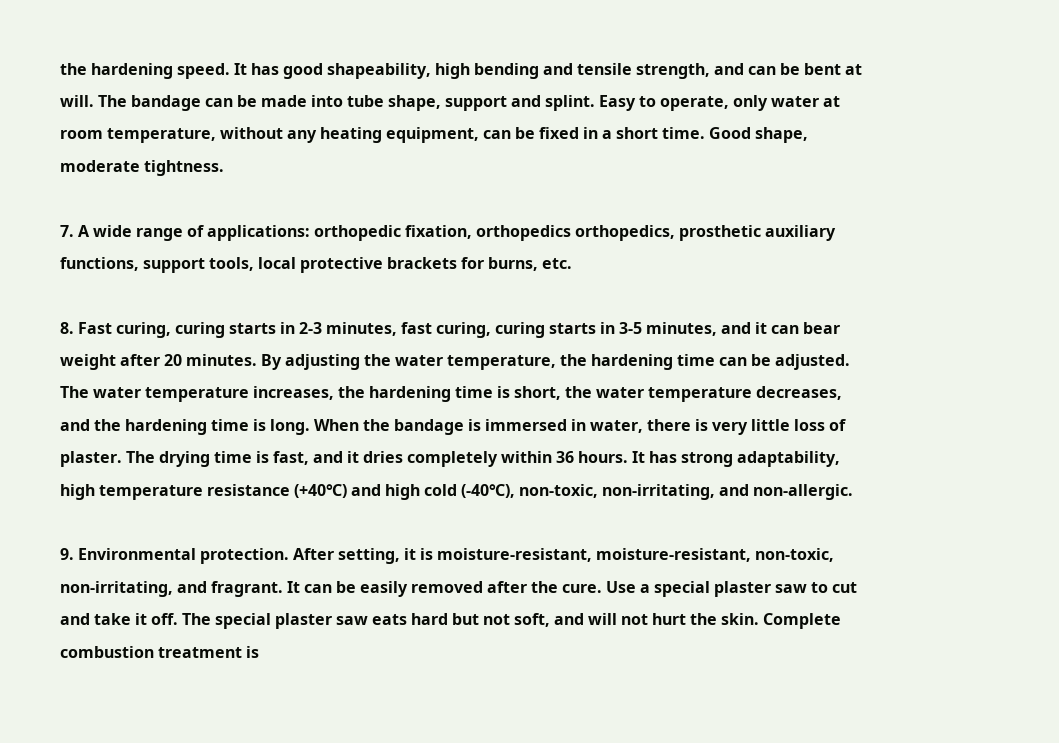the hardening speed. It has good shapeability, high bending and tensile strength, and can be bent at will. The bandage can be made into tube shape, support and splint. Easy to operate, only water at room temperature, without any heating equipment, can be fixed in a short time. Good shape, moderate tightness.

7. A wide range of applications: orthopedic fixation, orthopedics orthopedics, prosthetic auxiliary functions, support tools, local protective brackets for burns, etc.

8. Fast curing, curing starts in 2-3 minutes, fast curing, curing starts in 3-5 minutes, and it can bear weight after 20 minutes. By adjusting the water temperature, the hardening time can be adjusted. The water temperature increases, the hardening time is short, the water temperature decreases, and the hardening time is long. When the bandage is immersed in water, there is very little loss of plaster. The drying time is fast, and it dries completely within 36 hours. It has strong adaptability, high temperature resistance (+40℃) and high cold (-40℃), non-toxic, non-irritating, and non-allergic.

9. Environmental protection. After setting, it is moisture-resistant, moisture-resistant, non-toxic, non-irritating, and fragrant. It can be easily removed after the cure. Use a special plaster saw to cut and take it off. The special plaster saw eats hard but not soft, and will not hurt the skin. Complete combustion treatment is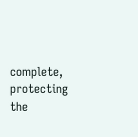complete, protecting the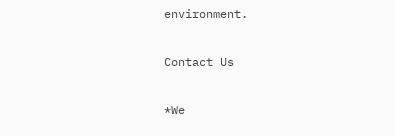environment.

Contact Us

*We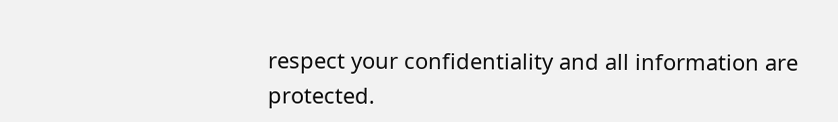respect your confidentiality and all information are protected.